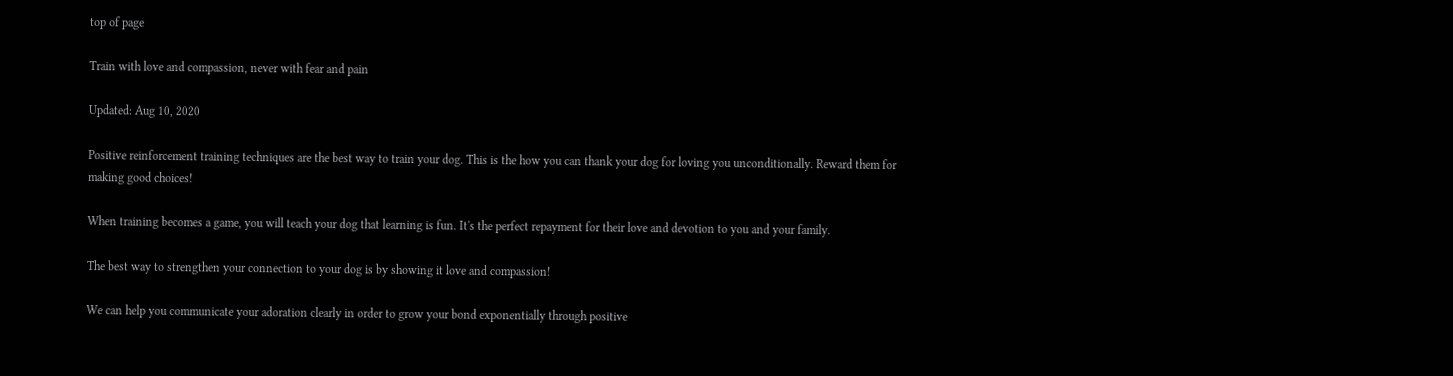top of page

Train with love and compassion, never with fear and pain

Updated: Aug 10, 2020

Positive reinforcement training techniques are the best way to train your dog. This is the how you can thank your dog for loving you unconditionally. Reward them for making good choices!

When training becomes a game, you will teach your dog that learning is fun. It's the perfect repayment for their love and devotion to you and your family.

The best way to strengthen your connection to your dog is by showing it love and compassion!

We can help you communicate your adoration clearly in order to grow your bond exponentially through positive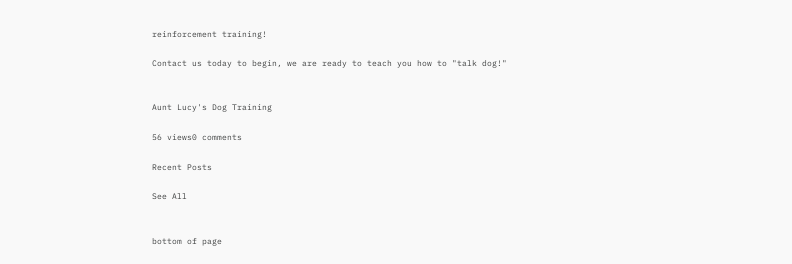reinforcement training!

Contact us today to begin, we are ready to teach you how to "talk dog!"


Aunt Lucy's Dog Training

56 views0 comments

Recent Posts

See All


bottom of page